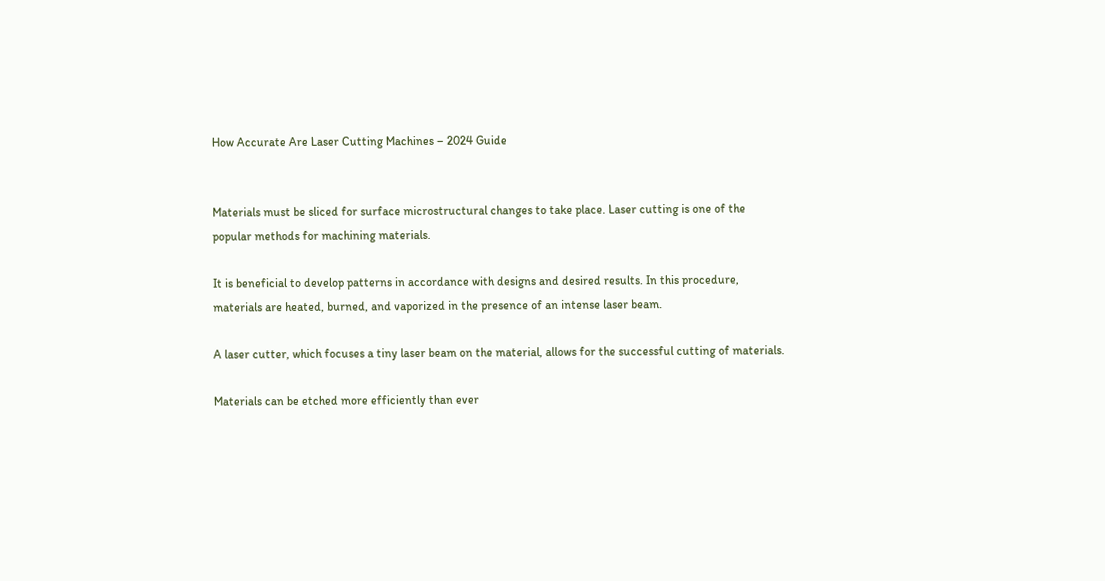How Accurate Are Laser Cutting Machines – 2024 Guide


Materials must be sliced for surface microstructural changes to take place. Laser cutting is one of the popular methods for machining materials.

It is beneficial to develop patterns in accordance with designs and desired results. In this procedure, materials are heated, burned, and vaporized in the presence of an intense laser beam.

A laser cutter, which focuses a tiny laser beam on the material, allows for the successful cutting of materials.

Materials can be etched more efficiently than ever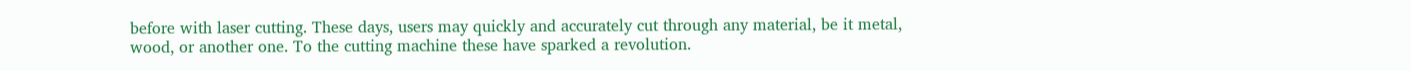before with laser cutting. These days, users may quickly and accurately cut through any material, be it metal, wood, or another one. To the cutting machine these have sparked a revolution.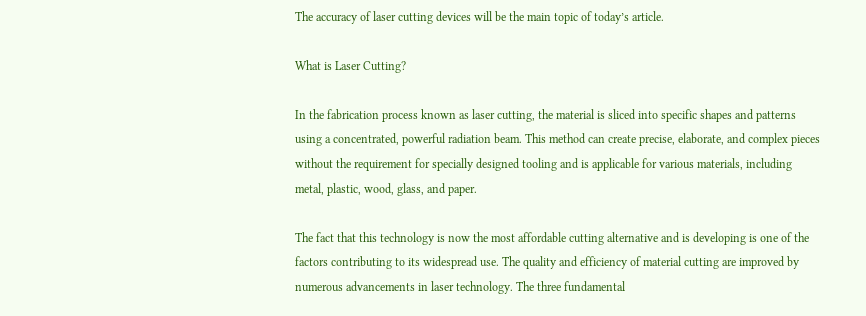The accuracy of laser cutting devices will be the main topic of today’s article.

What is Laser Cutting?

In the fabrication process known as laser cutting, the material is sliced into specific shapes and patterns using a concentrated, powerful radiation beam. This method can create precise, elaborate, and complex pieces without the requirement for specially designed tooling and is applicable for various materials, including metal, plastic, wood, glass, and paper.

The fact that this technology is now the most affordable cutting alternative and is developing is one of the factors contributing to its widespread use. The quality and efficiency of material cutting are improved by numerous advancements in laser technology. The three fundamental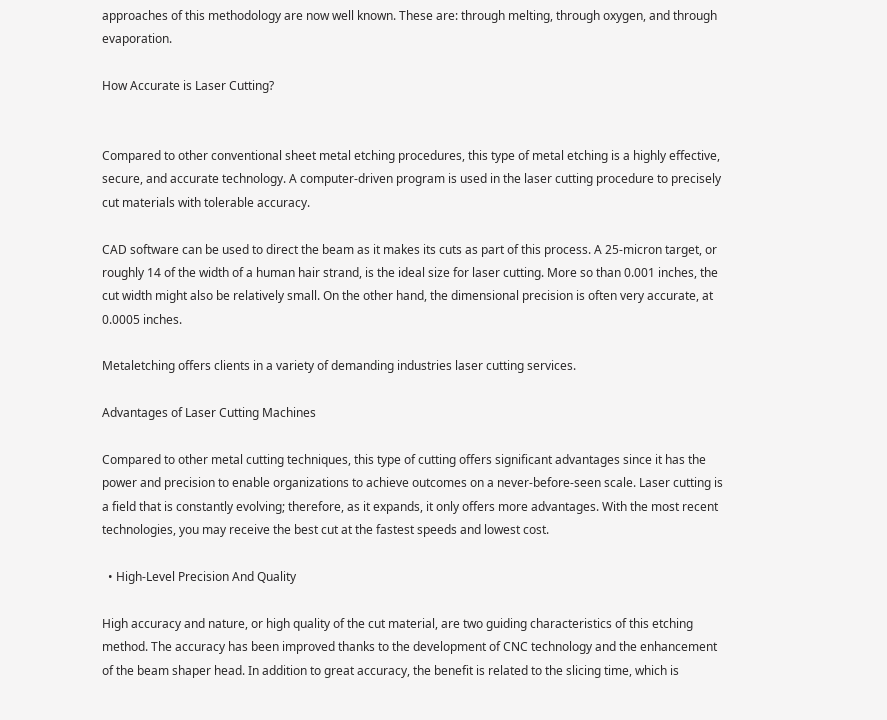approaches of this methodology are now well known. These are: through melting, through oxygen, and through evaporation.

How Accurate is Laser Cutting?


Compared to other conventional sheet metal etching procedures, this type of metal etching is a highly effective, secure, and accurate technology. A computer-driven program is used in the laser cutting procedure to precisely cut materials with tolerable accuracy.

CAD software can be used to direct the beam as it makes its cuts as part of this process. A 25-micron target, or roughly 14 of the width of a human hair strand, is the ideal size for laser cutting. More so than 0.001 inches, the cut width might also be relatively small. On the other hand, the dimensional precision is often very accurate, at 0.0005 inches.

Metaletching offers clients in a variety of demanding industries laser cutting services.

Advantages of Laser Cutting Machines

Compared to other metal cutting techniques, this type of cutting offers significant advantages since it has the power and precision to enable organizations to achieve outcomes on a never-before-seen scale. Laser cutting is a field that is constantly evolving; therefore, as it expands, it only offers more advantages. With the most recent technologies, you may receive the best cut at the fastest speeds and lowest cost.

  • High-Level Precision And Quality

High accuracy and nature, or high quality of the cut material, are two guiding characteristics of this etching method. The accuracy has been improved thanks to the development of CNC technology and the enhancement of the beam shaper head. In addition to great accuracy, the benefit is related to the slicing time, which is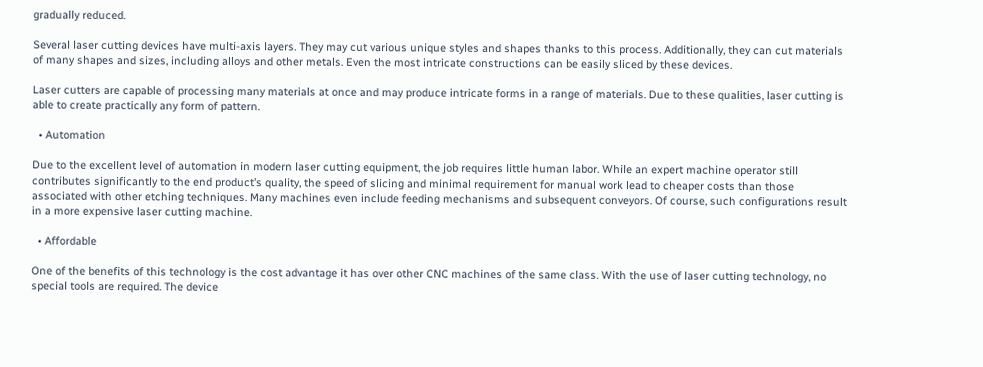gradually reduced.

Several laser cutting devices have multi-axis layers. They may cut various unique styles and shapes thanks to this process. Additionally, they can cut materials of many shapes and sizes, including alloys and other metals. Even the most intricate constructions can be easily sliced by these devices.

Laser cutters are capable of processing many materials at once and may produce intricate forms in a range of materials. Due to these qualities, laser cutting is able to create practically any form of pattern.

  • Automation

Due to the excellent level of automation in modern laser cutting equipment, the job requires little human labor. While an expert machine operator still contributes significantly to the end product’s quality, the speed of slicing and minimal requirement for manual work lead to cheaper costs than those associated with other etching techniques. Many machines even include feeding mechanisms and subsequent conveyors. Of course, such configurations result in a more expensive laser cutting machine.

  • Affordable

One of the benefits of this technology is the cost advantage it has over other CNC machines of the same class. With the use of laser cutting technology, no special tools are required. The device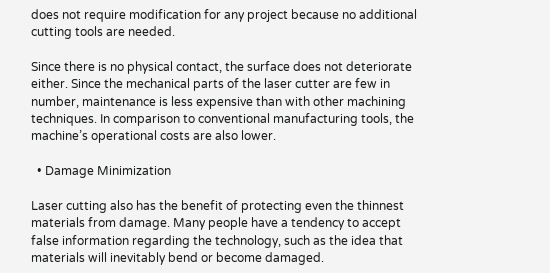does not require modification for any project because no additional cutting tools are needed.

Since there is no physical contact, the surface does not deteriorate either. Since the mechanical parts of the laser cutter are few in number, maintenance is less expensive than with other machining techniques. In comparison to conventional manufacturing tools, the machine’s operational costs are also lower.

  • Damage Minimization

Laser cutting also has the benefit of protecting even the thinnest materials from damage. Many people have a tendency to accept false information regarding the technology, such as the idea that materials will inevitably bend or become damaged.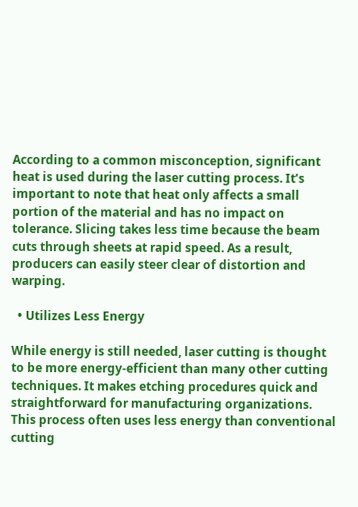According to a common misconception, significant heat is used during the laser cutting process. It’s important to note that heat only affects a small portion of the material and has no impact on tolerance. Slicing takes less time because the beam cuts through sheets at rapid speed. As a result, producers can easily steer clear of distortion and warping.

  • Utilizes Less Energy

While energy is still needed, laser cutting is thought to be more energy-efficient than many other cutting techniques. It makes etching procedures quick and straightforward for manufacturing organizations. This process often uses less energy than conventional cutting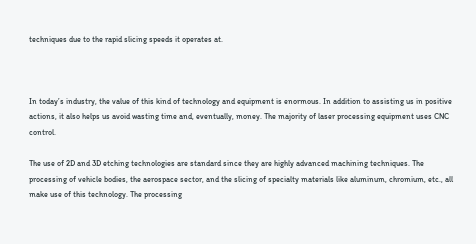techniques due to the rapid slicing speeds it operates at.



In today’s industry, the value of this kind of technology and equipment is enormous. In addition to assisting us in positive actions, it also helps us avoid wasting time and, eventually, money. The majority of laser processing equipment uses CNC control.

The use of 2D and 3D etching technologies are standard since they are highly advanced machining techniques. The processing of vehicle bodies, the aerospace sector, and the slicing of specialty materials like aluminum, chromium, etc., all make use of this technology. The processing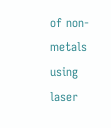of non-metals using laser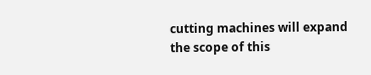cutting machines will expand the scope of this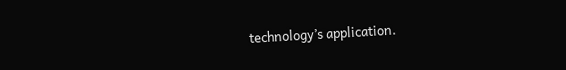technology’s application.